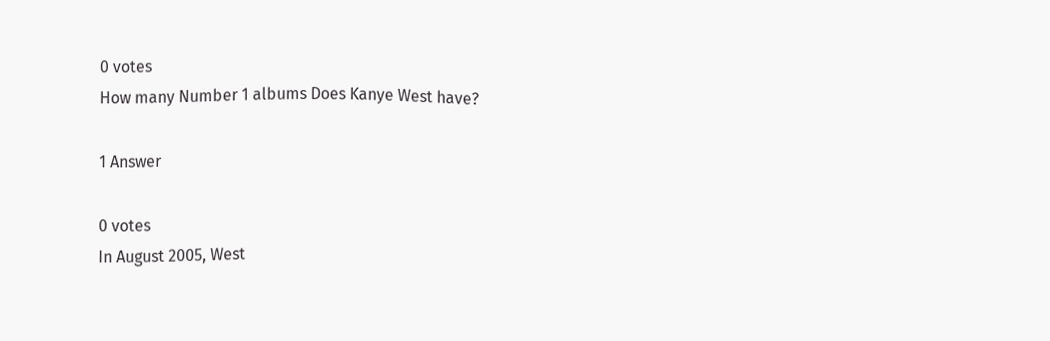0 votes
How many Number 1 albums Does Kanye West have?

1 Answer

0 votes
In August 2005, West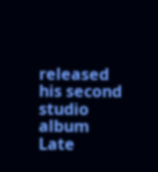released his second studio album Late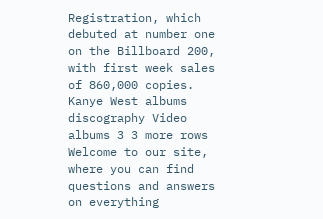Registration, which debuted at number one on the Billboard 200, with first week sales of 860,000 copies. Kanye West albums discography Video albums 3 3 more rows
Welcome to our site, where you can find questions and answers on everything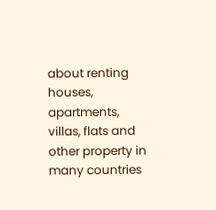about renting houses, apartments, villas, flats and other property in many countries